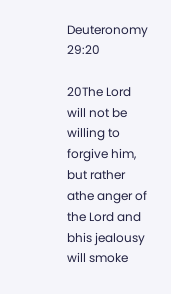Deuteronomy 29:20

20The Lord will not be willing to forgive him, but rather athe anger of the Lord and bhis jealousy will smoke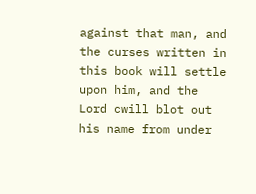against that man, and the curses written in this book will settle upon him, and the Lord cwill blot out his name from under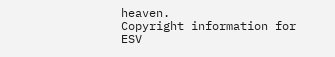heaven.
Copyright information for ESV